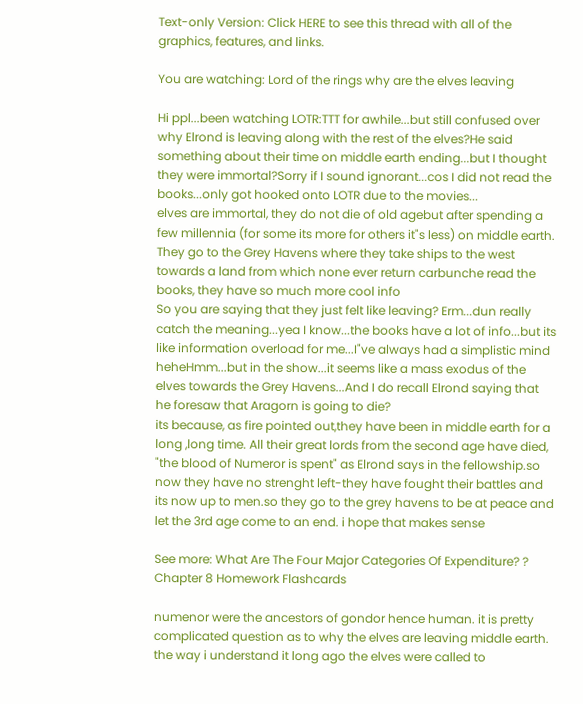Text-only Version: Click HERE to see this thread with all of the graphics, features, and links.

You are watching: Lord of the rings why are the elves leaving

Hi ppl...been watching LOTR:TTT for awhile...but still confused over why Elrond is leaving along with the rest of the elves?He said something about their time on middle earth ending...but I thought they were immortal?Sorry if I sound ignorant...cos I did not read the books...only got hooked onto LOTR due to the movies...
elves are immortal, they do not die of old agebut after spending a few millennia (for some its more for others it"s less) on middle earth. They go to the Grey Havens where they take ships to the west towards a land from which none ever return carbunche read the books, they have so much more cool info
So you are saying that they just felt like leaving? Erm...dun really catch the meaning...yea I know...the books have a lot of info...but its like information overload for me...I"ve always had a simplistic mind
heheHmm...but in the show...it seems like a mass exodus of the elves towards the Grey Havens...And I do recall Elrond saying that he foresaw that Aragorn is going to die?
its because, as fire pointed out,they have been in middle earth for a long ,long time. All their great lords from the second age have died, "the blood of Numeror is spent" as Elrond says in the fellowship.so now they have no strenght left-they have fought their battles and its now up to men.so they go to the grey havens to be at peace and let the 3rd age come to an end. i hope that makes sense

See more: What Are The Four Major Categories Of Expenditure? ? Chapter 8 Homework Flashcards

numenor were the ancestors of gondor hence human. it is pretty complicated question as to why the elves are leaving middle earth. the way i understand it long ago the elves were called to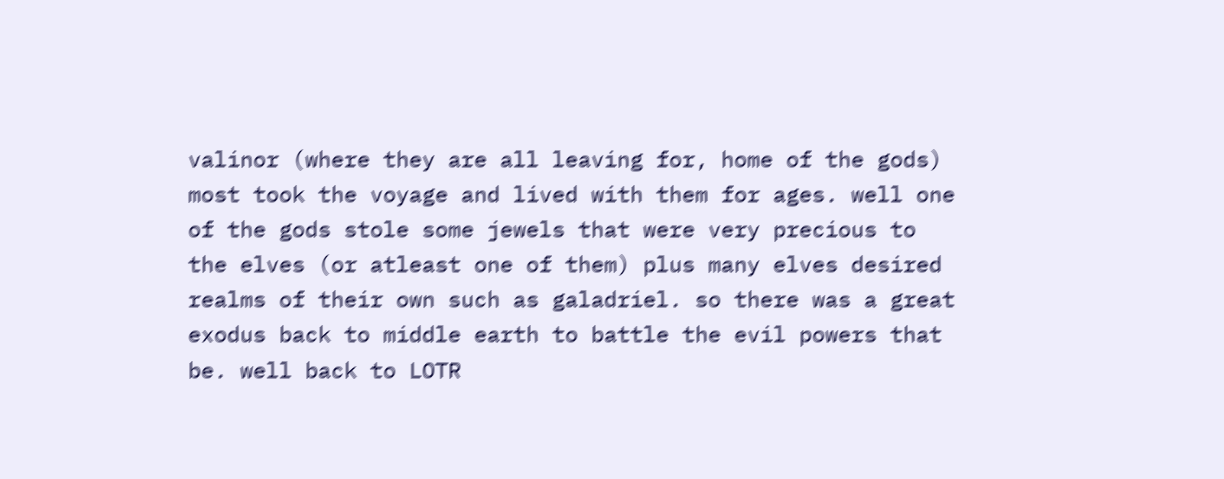valinor (where they are all leaving for, home of the gods) most took the voyage and lived with them for ages. well one of the gods stole some jewels that were very precious to the elves (or atleast one of them) plus many elves desired realms of their own such as galadriel. so there was a great exodus back to middle earth to battle the evil powers that be. well back to LOTR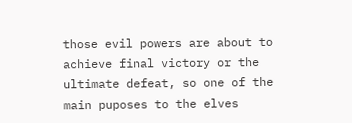those evil powers are about to achieve final victory or the ultimate defeat, so one of the main puposes to the elves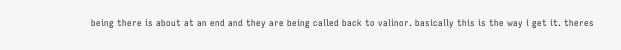being there is about at an end and they are being called back to valinor. basically this is the way i get it. theres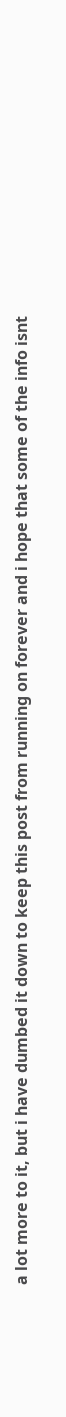a lot more to it, but i have dumbed it down to keep this post from running on forever and i hope that some of the info isnt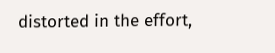distorted in the effort,